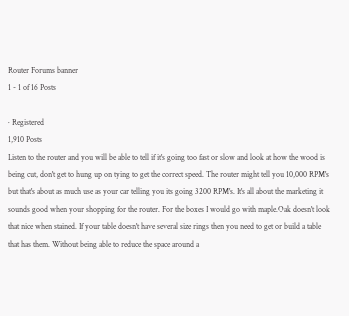Router Forums banner
1 - 1 of 16 Posts

· Registered
1,910 Posts
Listen to the router and you will be able to tell if it's going too fast or slow and look at how the wood is being cut, don't get to hung up on tying to get the correct speed. The router might tell you 10,000 RPM's but that's about as much use as your car telling you its going 3200 RPM's. It's all about the marketing it sounds good when your shopping for the router. For the boxes I would go with maple.Oak doesn't look that nice when stained. If your table doesn't have several size rings then you need to get or build a table that has them. Without being able to reduce the space around a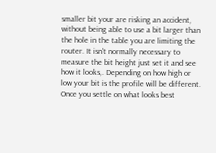smaller bit your are risking an accident, without being able to use a bit larger than the hole in the table you are limiting the router. It isn't normally necessary to measure the bit height just set it and see how it looks,. Depending on how high or low your bit is the profile will be different. Once you settle on what looks best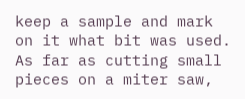keep a sample and mark on it what bit was used. As far as cutting small pieces on a miter saw,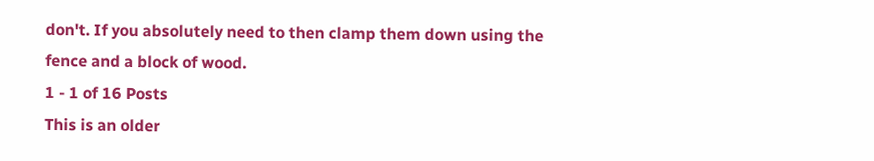don't. If you absolutely need to then clamp them down using the fence and a block of wood.
1 - 1 of 16 Posts
This is an older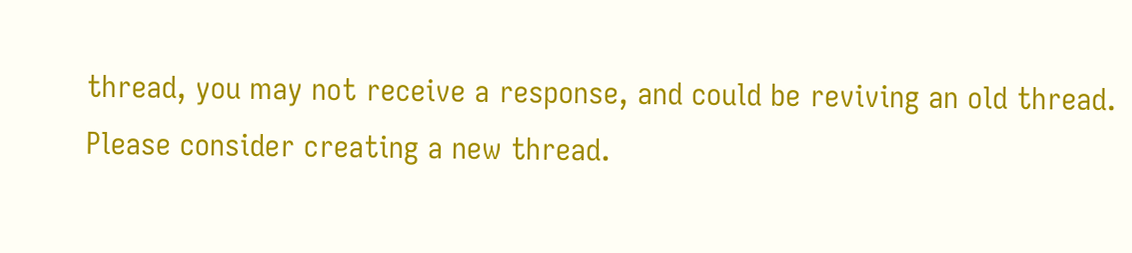thread, you may not receive a response, and could be reviving an old thread. Please consider creating a new thread.